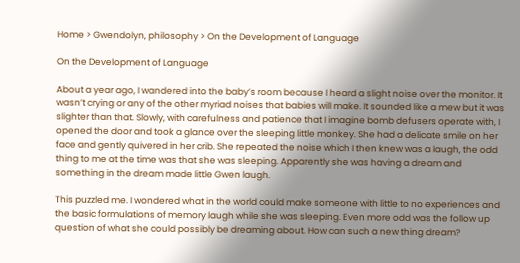Home > Gwendolyn, philosophy > On the Development of Language

On the Development of Language

About a year ago, I wandered into the baby’s room because I heard a slight noise over the monitor. It wasn’t crying or any of the other myriad noises that babies will make. It sounded like a mew but it was slighter than that. Slowly, with carefulness and patience that I imagine bomb defusers operate with, I opened the door and took a glance over the sleeping little monkey. She had a delicate smile on her face and gently quivered in her crib. She repeated the noise which I then knew was a laugh, the odd thing to me at the time was that she was sleeping. Apparently she was having a dream and something in the dream made little Gwen laugh.

This puzzled me. I wondered what in the world could make someone with little to no experiences and the basic formulations of memory laugh while she was sleeping. Even more odd was the follow up question of what she could possibly be dreaming about. How can such a new thing dream?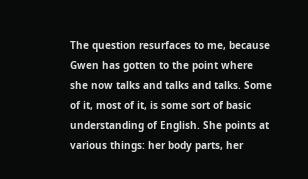The question resurfaces to me, because Gwen has gotten to the point where she now talks and talks and talks. Some of it, most of it, is some sort of basic understanding of English. She points at various things: her body parts, her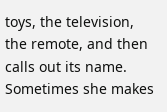toys, the television, the remote, and then calls out its name. Sometimes she makes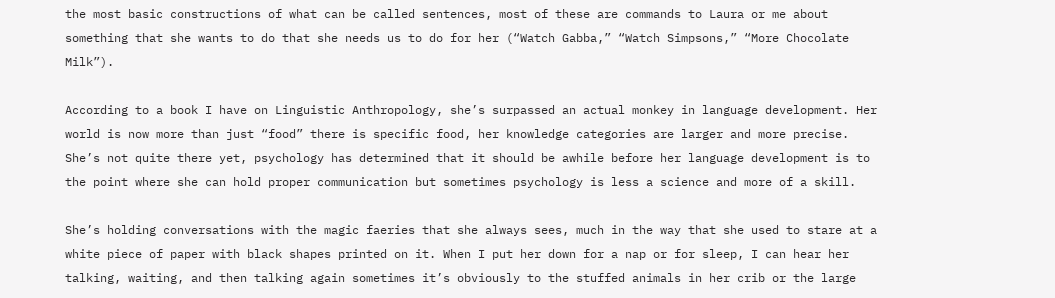the most basic constructions of what can be called sentences, most of these are commands to Laura or me about something that she wants to do that she needs us to do for her (“Watch Gabba,” “Watch Simpsons,” “More Chocolate Milk”).

According to a book I have on Linguistic Anthropology, she’s surpassed an actual monkey in language development. Her world is now more than just “food” there is specific food, her knowledge categories are larger and more precise. She’s not quite there yet, psychology has determined that it should be awhile before her language development is to the point where she can hold proper communication but sometimes psychology is less a science and more of a skill.

She’s holding conversations with the magic faeries that she always sees, much in the way that she used to stare at a white piece of paper with black shapes printed on it. When I put her down for a nap or for sleep, I can hear her talking, waiting, and then talking again sometimes it’s obviously to the stuffed animals in her crib or the large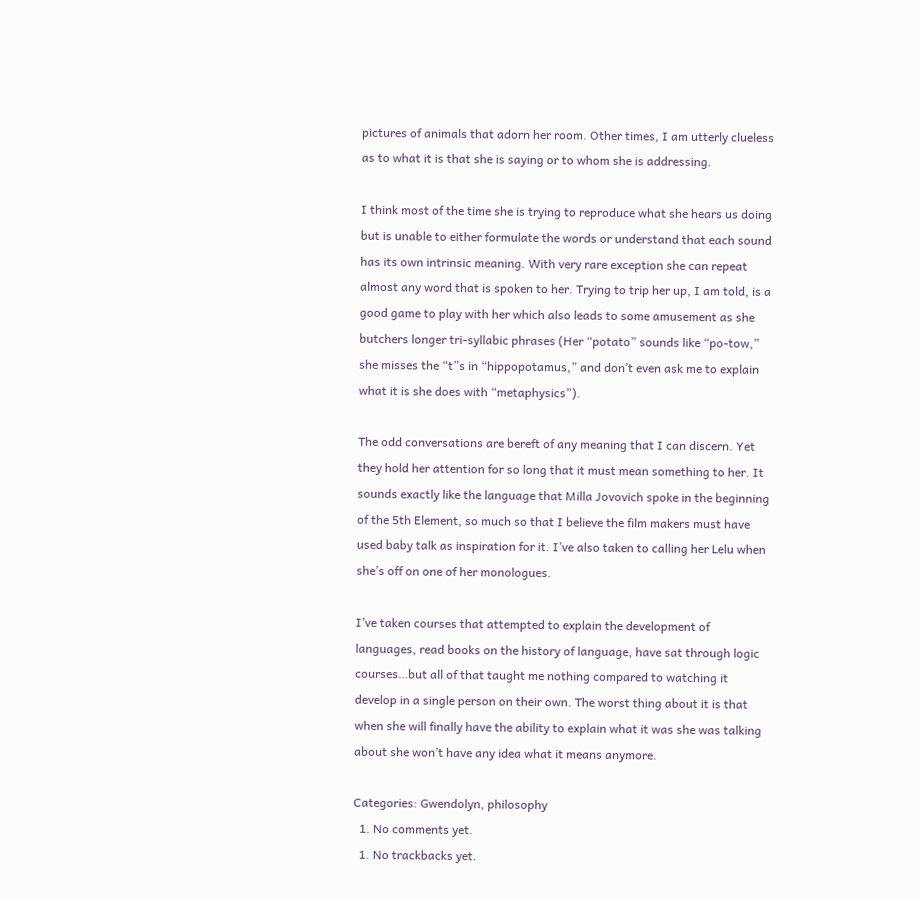pictures of animals that adorn her room. Other times, I am utterly clueless as to what it is that she is saying or to whom she is addressing.

I think most of the time she is trying to reproduce what she hears us doing but is unable to either formulate the words or understand that each sound has its own intrinsic meaning. With very rare exception she can repeat almost any word that is spoken to her. Trying to trip her up, I am told, is a good game to play with her which also leads to some amusement as she butchers longer tri-syllabic phrases (Her “potato” sounds like “po-tow,” she misses the “t”s in “hippopotamus,” and don’t even ask me to explain what it is she does with “metaphysics”).

The odd conversations are bereft of any meaning that I can discern. Yet they hold her attention for so long that it must mean something to her. It sounds exactly like the language that Milla Jovovich spoke in the beginning of the 5th Element, so much so that I believe the film makers must have used baby talk as inspiration for it. I’ve also taken to calling her Lelu when she’s off on one of her monologues.

I’ve taken courses that attempted to explain the development of languages, read books on the history of language, have sat through logic courses…but all of that taught me nothing compared to watching it develop in a single person on their own. The worst thing about it is that when she will finally have the ability to explain what it was she was talking about she won’t have any idea what it means anymore.

Categories: Gwendolyn, philosophy
  1. No comments yet.
  1. No trackbacks yet.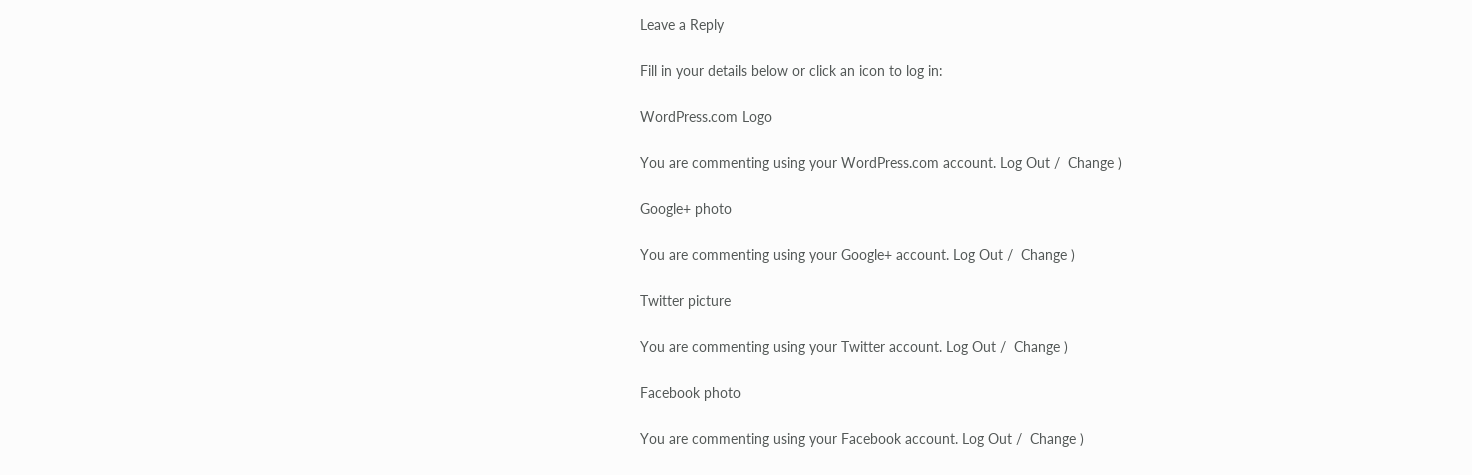Leave a Reply

Fill in your details below or click an icon to log in:

WordPress.com Logo

You are commenting using your WordPress.com account. Log Out /  Change )

Google+ photo

You are commenting using your Google+ account. Log Out /  Change )

Twitter picture

You are commenting using your Twitter account. Log Out /  Change )

Facebook photo

You are commenting using your Facebook account. Log Out /  Change )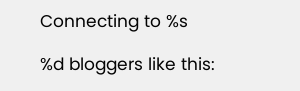Connecting to %s

%d bloggers like this: